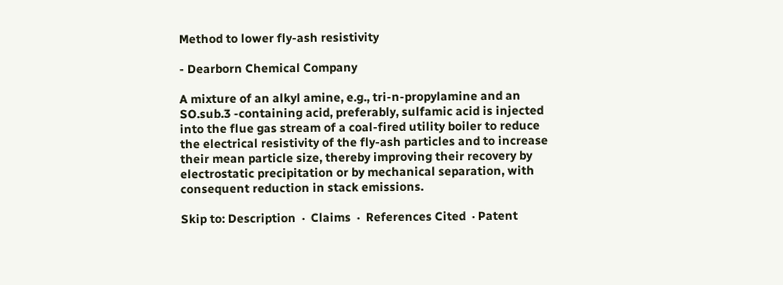Method to lower fly-ash resistivity

- Dearborn Chemical Company

A mixture of an alkyl amine, e.g., tri-n-propylamine and an SO.sub.3 -containing acid, preferably, sulfamic acid is injected into the flue gas stream of a coal-fired utility boiler to reduce the electrical resistivity of the fly-ash particles and to increase their mean particle size, thereby improving their recovery by electrostatic precipitation or by mechanical separation, with consequent reduction in stack emissions.

Skip to: Description  ·  Claims  ·  References Cited  · Patent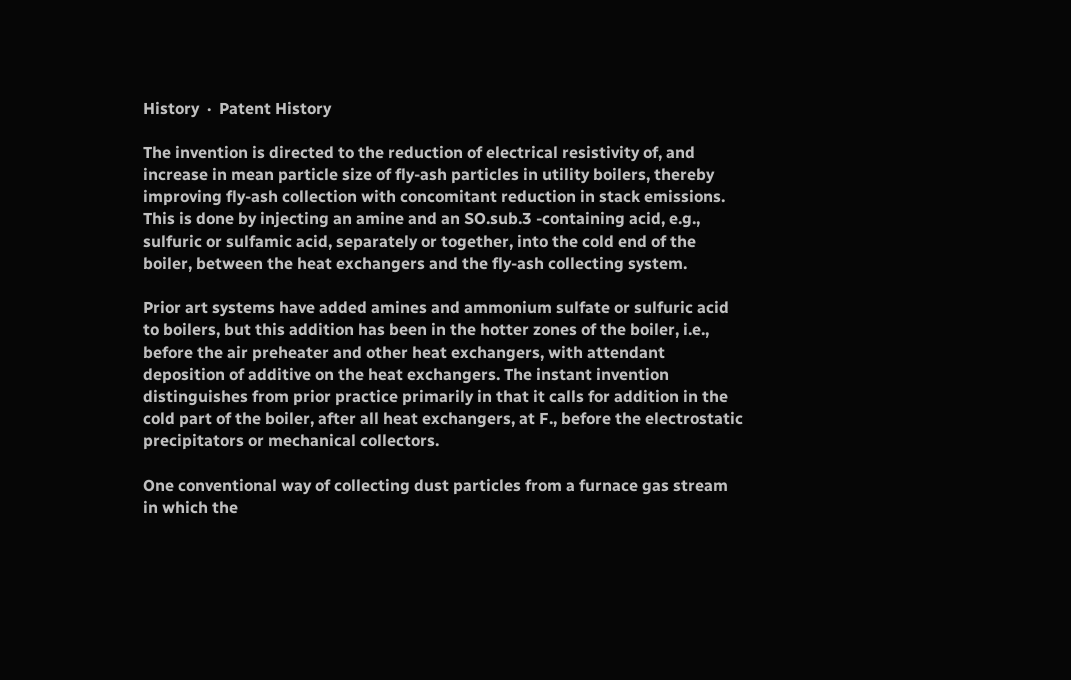History  ·  Patent History

The invention is directed to the reduction of electrical resistivity of, and increase in mean particle size of fly-ash particles in utility boilers, thereby improving fly-ash collection with concomitant reduction in stack emissions. This is done by injecting an amine and an SO.sub.3 -containing acid, e.g., sulfuric or sulfamic acid, separately or together, into the cold end of the boiler, between the heat exchangers and the fly-ash collecting system.

Prior art systems have added amines and ammonium sulfate or sulfuric acid to boilers, but this addition has been in the hotter zones of the boiler, i.e., before the air preheater and other heat exchangers, with attendant deposition of additive on the heat exchangers. The instant invention distinguishes from prior practice primarily in that it calls for addition in the cold part of the boiler, after all heat exchangers, at F., before the electrostatic precipitators or mechanical collectors.

One conventional way of collecting dust particles from a furnace gas stream in which the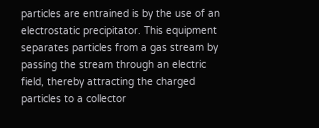particles are entrained is by the use of an electrostatic precipitator. This equipment separates particles from a gas stream by passing the stream through an electric field, thereby attracting the charged particles to a collector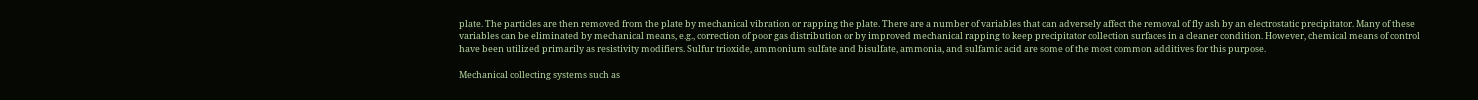plate. The particles are then removed from the plate by mechanical vibration or rapping the plate. There are a number of variables that can adversely affect the removal of fly ash by an electrostatic precipitator. Many of these variables can be eliminated by mechanical means, e.g., correction of poor gas distribution or by improved mechanical rapping to keep precipitator collection surfaces in a cleaner condition. However, chemical means of control have been utilized primarily as resistivity modifiers. Sulfur trioxide, ammonium sulfate and bisulfate, ammonia, and sulfamic acid are some of the most common additives for this purpose.

Mechanical collecting systems such as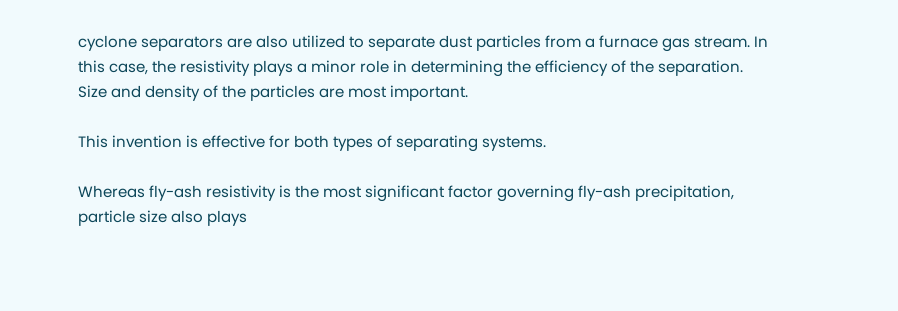cyclone separators are also utilized to separate dust particles from a furnace gas stream. In this case, the resistivity plays a minor role in determining the efficiency of the separation. Size and density of the particles are most important.

This invention is effective for both types of separating systems.

Whereas fly-ash resistivity is the most significant factor governing fly-ash precipitation, particle size also plays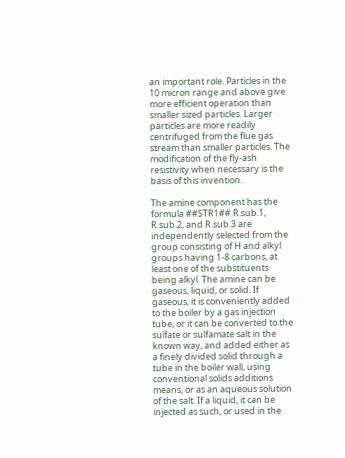an important role. Particles in the 10 micron range and above give more efficient operation than smaller sized particles. Larger particles are more readily centrifuged from the flue gas stream than smaller particles. The modification of the fly-ash resistivity when necessary is the basis of this invention.

The amine component has the formula ##STR1## R.sub.1, R.sub.2, and R.sub.3 are independently selected from the group consisting of H and alkyl groups having 1-8 carbons, at least one of the substituents being alkyl. The amine can be gaseous, liquid, or solid. If gaseous, it is conveniently added to the boiler by a gas injection tube, or it can be converted to the sulfate or sulfamate salt in the known way, and added either as a finely divided solid through a tube in the boiler wall, using conventional solids additions means, or as an aqueous solution of the salt. If a liquid, it can be injected as such, or used in the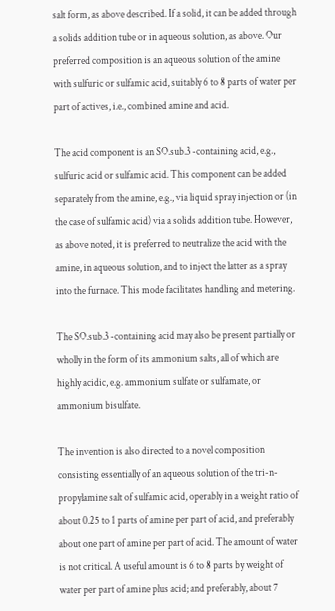salt form, as above described. If a solid, it can be added through a solids addition tube or in aqueous solution, as above. Our preferred composition is an aqueous solution of the amine with sulfuric or sulfamic acid, suitably 6 to 8 parts of water per part of actives, i.e., combined amine and acid.

The acid component is an SO.sub.3 -containing acid, e.g., sulfuric acid or sulfamic acid. This component can be added separately from the amine, e.g., via liquid spray injection or (in the case of sulfamic acid) via a solids addition tube. However, as above noted, it is preferred to neutralize the acid with the amine, in aqueous solution, and to inject the latter as a spray into the furnace. This mode facilitates handling and metering.

The SO.sub.3 -containing acid may also be present partially or wholly in the form of its ammonium salts, all of which are highly acidic, e.g. ammonium sulfate or sulfamate, or ammonium bisulfate.

The invention is also directed to a novel composition consisting essentially of an aqueous solution of the tri-n-propylamine salt of sulfamic acid, operably in a weight ratio of about 0.25 to 1 parts of amine per part of acid, and preferably about one part of amine per part of acid. The amount of water is not critical. A useful amount is 6 to 8 parts by weight of water per part of amine plus acid; and preferably, about 7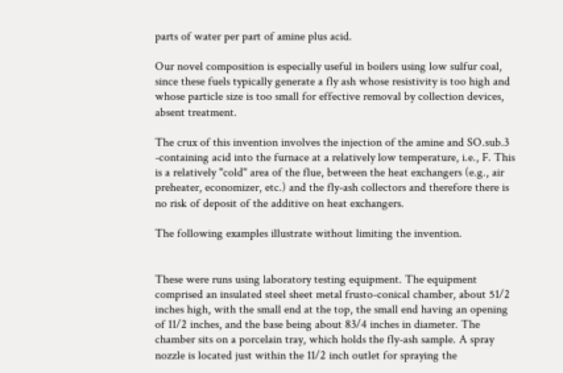parts of water per part of amine plus acid.

Our novel composition is especially useful in boilers using low sulfur coal, since these fuels typically generate a fly ash whose resistivity is too high and whose particle size is too small for effective removal by collection devices, absent treatment.

The crux of this invention involves the injection of the amine and SO.sub.3 -containing acid into the furnace at a relatively low temperature, i.e., F. This is a relatively "cold" area of the flue, between the heat exchangers (e.g., air preheater, economizer, etc.) and the fly-ash collectors and therefore there is no risk of deposit of the additive on heat exchangers.

The following examples illustrate without limiting the invention.


These were runs using laboratory testing equipment. The equipment comprised an insulated steel sheet metal frusto-conical chamber, about 51/2 inches high, with the small end at the top, the small end having an opening of 11/2 inches, and the base being about 83/4 inches in diameter. The chamber sits on a porcelain tray, which holds the fly-ash sample. A spray nozzle is located just within the 11/2 inch outlet for spraying the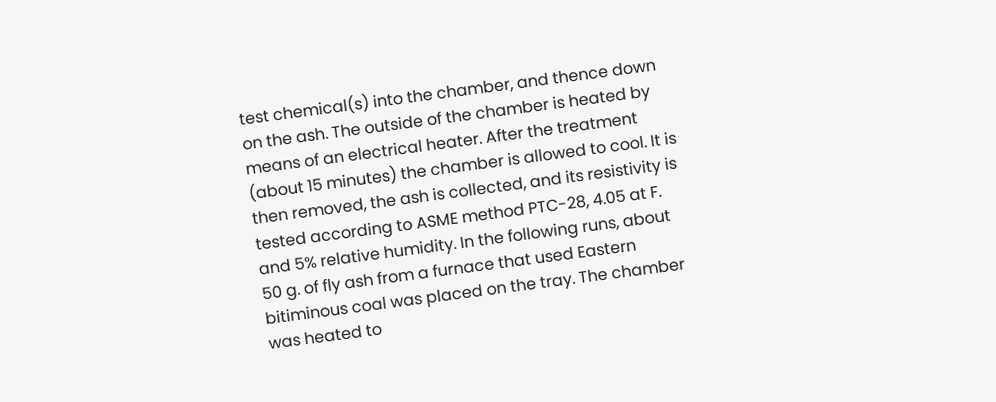test chemical(s) into the chamber, and thence down on the ash. The outside of the chamber is heated by means of an electrical heater. After the treatment (about 15 minutes) the chamber is allowed to cool. It is then removed, the ash is collected, and its resistivity is tested according to ASME method PTC-28, 4.05 at F. and 5% relative humidity. In the following runs, about 50 g. of fly ash from a furnace that used Eastern bitiminous coal was placed on the tray. The chamber was heated to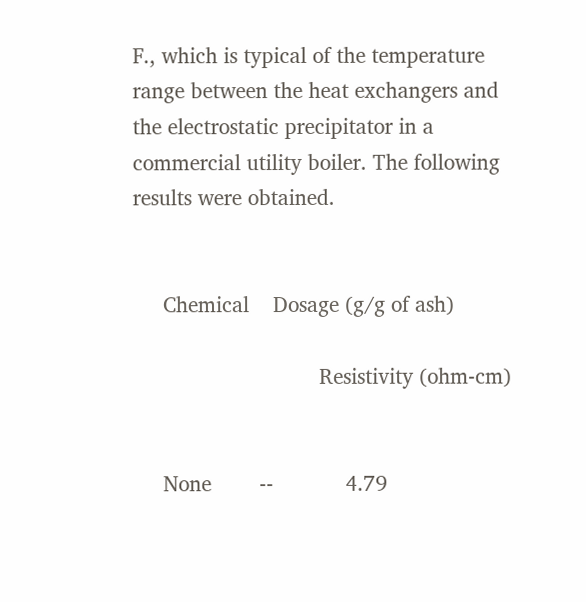F., which is typical of the temperature range between the heat exchangers and the electrostatic precipitator in a commercial utility boiler. The following results were obtained.


     Chemical    Dosage (g/g of ash)

                               Resistivity (ohm-cm)


     None        --            4.79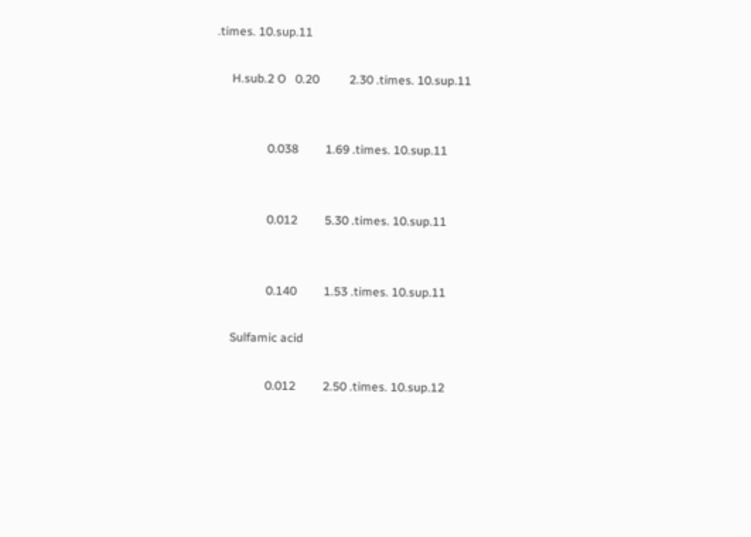.times. 10.sup.11

     H.sub.2 O   0.20          2.30 .times. 10.sup.11


                 0.038         1.69 .times. 10.sup.11


                 0.012         5.30 .times. 10.sup.11


                 0.140         1.53 .times. 10.sup.11

     Sulfamic acid

                 0.012         2.50 .times. 10.sup.12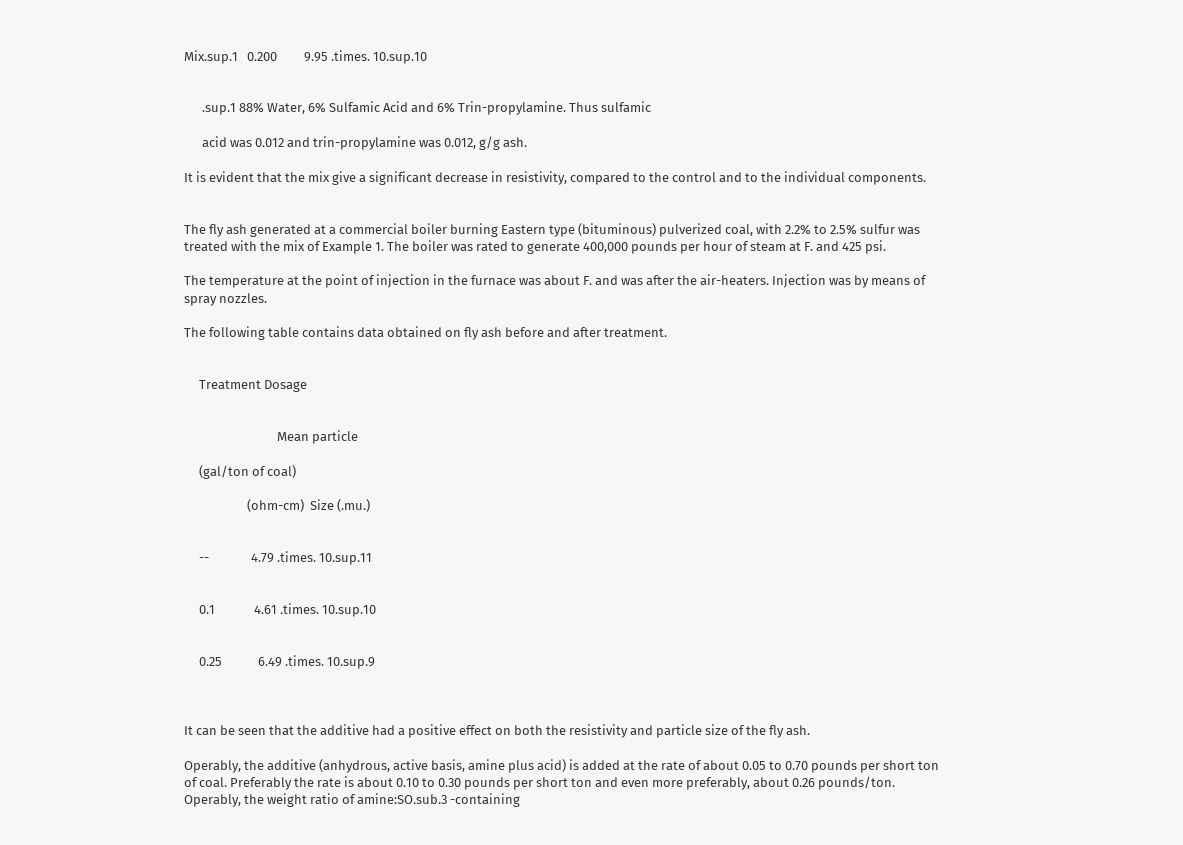Mix.sup.1   0.200         9.95 .times. 10.sup.10


      .sup.1 88% Water, 6% Sulfamic Acid and 6% Trin-propylamine. Thus sulfamic

      acid was 0.012 and trin-propylamine was 0.012, g/g ash.

It is evident that the mix give a significant decrease in resistivity, compared to the control and to the individual components.


The fly ash generated at a commercial boiler burning Eastern type (bituminous) pulverized coal, with 2.2% to 2.5% sulfur was treated with the mix of Example 1. The boiler was rated to generate 400,000 pounds per hour of steam at F. and 425 psi.

The temperature at the point of injection in the furnace was about F. and was after the air-heaters. Injection was by means of spray nozzles.

The following table contains data obtained on fly ash before and after treatment.


     Treatment Dosage


                               Mean particle

     (gal/ton of coal)

                     (ohm-cm)  Size (.mu.)


     --              4.79 .times. 10.sup.11


     0.1             4.61 .times. 10.sup.10


     0.25            6.49 .times. 10.sup.9



It can be seen that the additive had a positive effect on both the resistivity and particle size of the fly ash.

Operably, the additive (anhydrous, active basis, amine plus acid) is added at the rate of about 0.05 to 0.70 pounds per short ton of coal. Preferably the rate is about 0.10 to 0.30 pounds per short ton and even more preferably, about 0.26 pounds/ton. Operably, the weight ratio of amine:SO.sub.3 -containing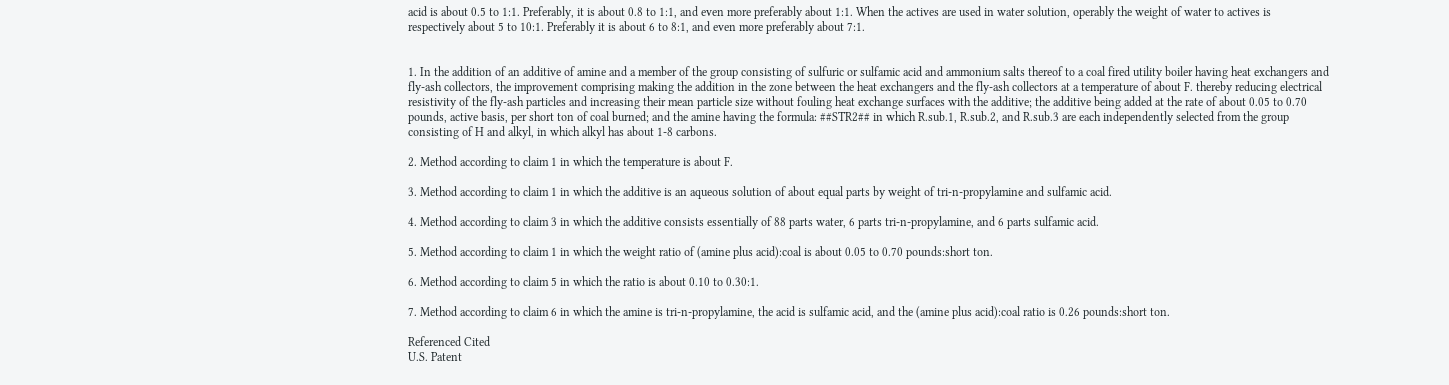acid is about 0.5 to 1:1. Preferably, it is about 0.8 to 1:1, and even more preferably about 1:1. When the actives are used in water solution, operably the weight of water to actives is respectively about 5 to 10:1. Preferably it is about 6 to 8:1, and even more preferably about 7:1.


1. In the addition of an additive of amine and a member of the group consisting of sulfuric or sulfamic acid and ammonium salts thereof to a coal fired utility boiler having heat exchangers and fly-ash collectors, the improvement comprising making the addition in the zone between the heat exchangers and the fly-ash collectors at a temperature of about F. thereby reducing electrical resistivity of the fly-ash particles and increasing their mean particle size without fouling heat exchange surfaces with the additive; the additive being added at the rate of about 0.05 to 0.70 pounds, active basis, per short ton of coal burned; and the amine having the formula: ##STR2## in which R.sub.1, R.sub.2, and R.sub.3 are each independently selected from the group consisting of H and alkyl, in which alkyl has about 1-8 carbons.

2. Method according to claim 1 in which the temperature is about F.

3. Method according to claim 1 in which the additive is an aqueous solution of about equal parts by weight of tri-n-propylamine and sulfamic acid.

4. Method according to claim 3 in which the additive consists essentially of 88 parts water, 6 parts tri-n-propylamine, and 6 parts sulfamic acid.

5. Method according to claim 1 in which the weight ratio of (amine plus acid):coal is about 0.05 to 0.70 pounds:short ton.

6. Method according to claim 5 in which the ratio is about 0.10 to 0.30:1.

7. Method according to claim 6 in which the amine is tri-n-propylamine, the acid is sulfamic acid, and the (amine plus acid):coal ratio is 0.26 pounds:short ton.

Referenced Cited
U.S. Patent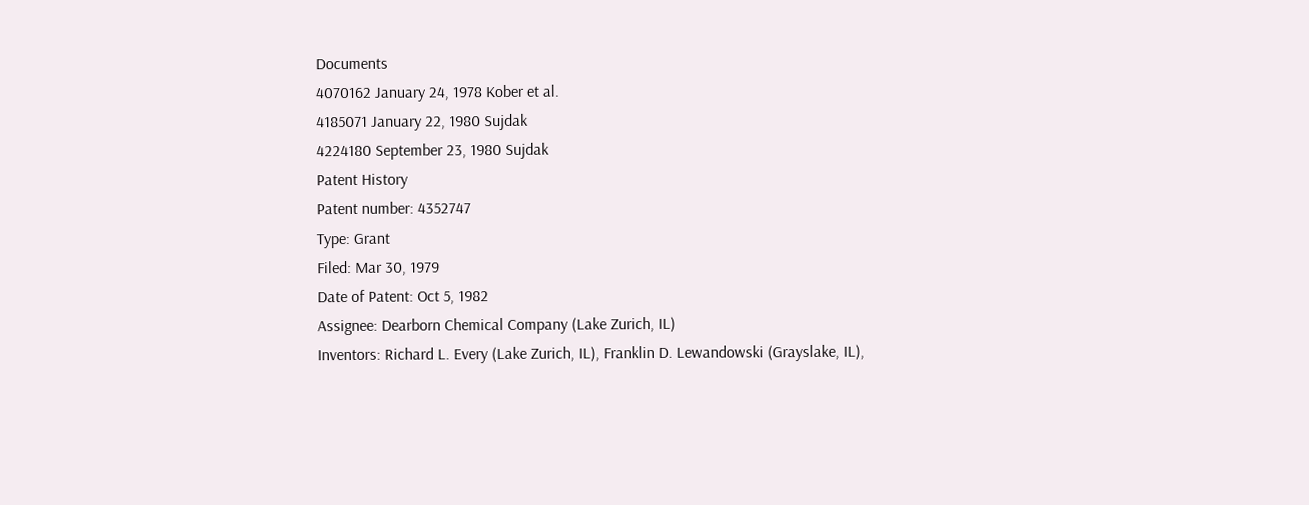Documents
4070162 January 24, 1978 Kober et al.
4185071 January 22, 1980 Sujdak
4224180 September 23, 1980 Sujdak
Patent History
Patent number: 4352747
Type: Grant
Filed: Mar 30, 1979
Date of Patent: Oct 5, 1982
Assignee: Dearborn Chemical Company (Lake Zurich, IL)
Inventors: Richard L. Every (Lake Zurich, IL), Franklin D. Lewandowski (Grayslake, IL),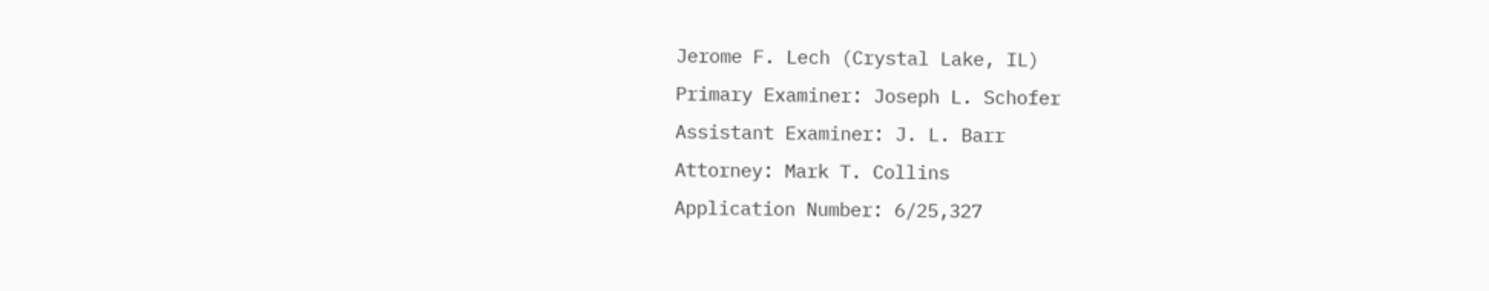Jerome F. Lech (Crystal Lake, IL)
Primary Examiner: Joseph L. Schofer
Assistant Examiner: J. L. Barr
Attorney: Mark T. Collins
Application Number: 6/25,327